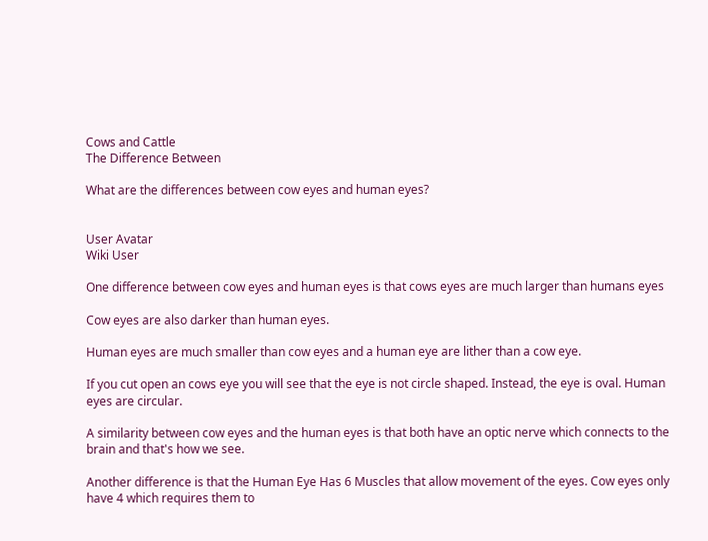Cows and Cattle
The Difference Between

What are the differences between cow eyes and human eyes?


User Avatar
Wiki User

One difference between cow eyes and human eyes is that cows eyes are much larger than humans eyes

Cow eyes are also darker than human eyes.

Human eyes are much smaller than cow eyes and a human eye are lither than a cow eye.

If you cut open an cows eye you will see that the eye is not circle shaped. Instead, the eye is oval. Human eyes are circular.

A similarity between cow eyes and the human eyes is that both have an optic nerve which connects to the brain and that's how we see.

Another difference is that the Human Eye Has 6 Muscles that allow movement of the eyes. Cow eyes only have 4 which requires them to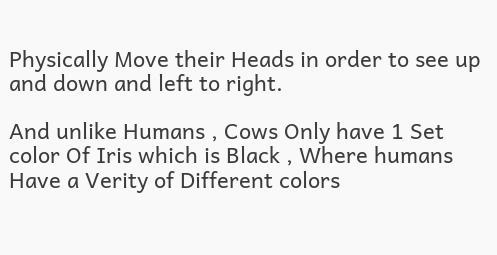Physically Move their Heads in order to see up and down and left to right.

And unlike Humans , Cows Only have 1 Set color Of Iris which is Black , Where humans Have a Verity of Different colors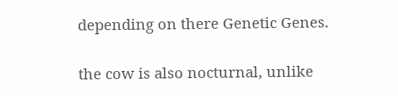depending on there Genetic Genes.

the cow is also nocturnal, unlike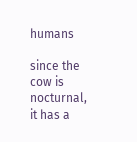humans

since the cow is nocturnal, it has a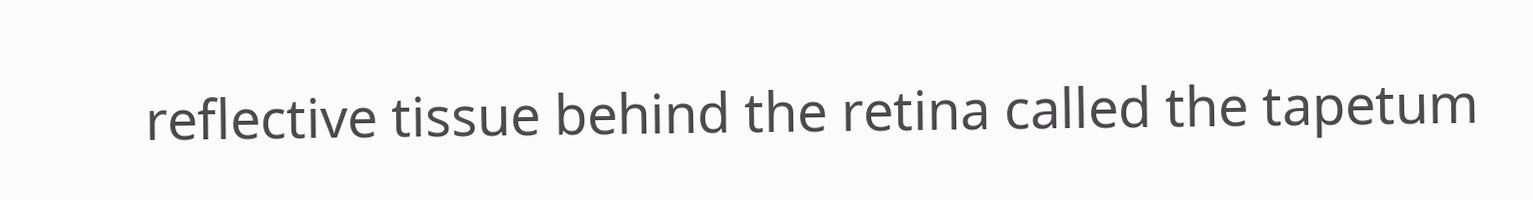reflective tissue behind the retina called the tapetum